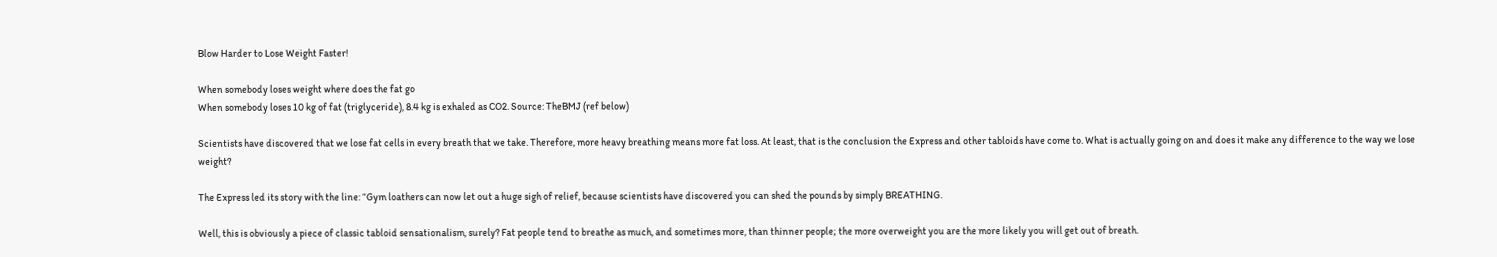Blow Harder to Lose Weight Faster!

When somebody loses weight where does the fat go
When somebody loses 10 kg of fat (triglyceride), 8.4 kg is exhaled as CO2. Source: TheBMJ (ref below)

Scientists have discovered that we lose fat cells in every breath that we take. Therefore, more heavy breathing means more fat loss. At least, that is the conclusion the Express and other tabloids have come to. What is actually going on and does it make any difference to the way we lose weight?

The Express led its story with the line: “Gym loathers can now let out a huge sigh of relief, because scientists have discovered you can shed the pounds by simply BREATHING.

Well, this is obviously a piece of classic tabloid sensationalism, surely? Fat people tend to breathe as much, and sometimes more, than thinner people; the more overweight you are the more likely you will get out of breath.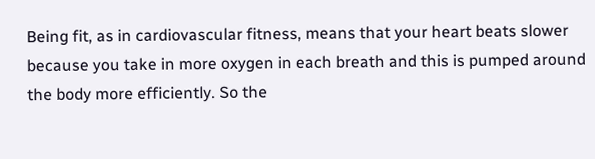Being fit, as in cardiovascular fitness, means that your heart beats slower because you take in more oxygen in each breath and this is pumped around the body more efficiently. So the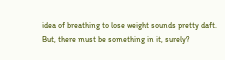idea of breathing to lose weight sounds pretty daft. But, there must be something in it, surely?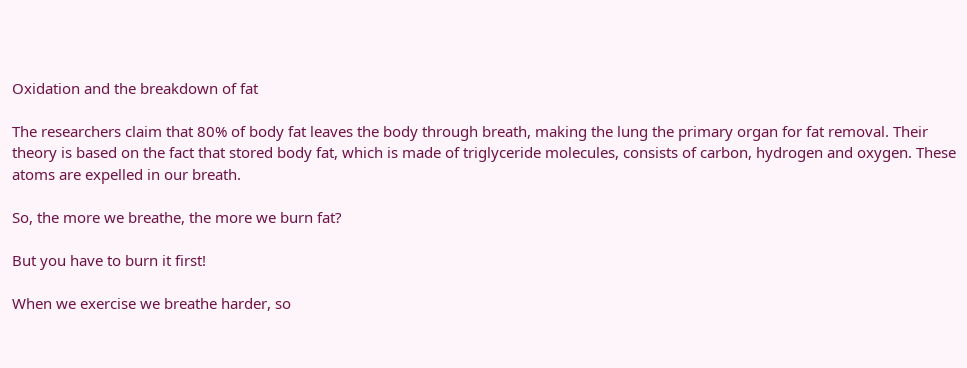Oxidation and the breakdown of fat

The researchers claim that 80% of body fat leaves the body through breath, making the lung the primary organ for fat removal. Their theory is based on the fact that stored body fat, which is made of triglyceride molecules, consists of carbon, hydrogen and oxygen. These atoms are expelled in our breath.

So, the more we breathe, the more we burn fat?

But you have to burn it first!

When we exercise we breathe harder, so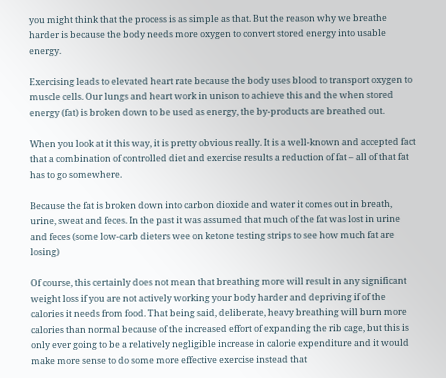you might think that the process is as simple as that. But the reason why we breathe harder is because the body needs more oxygen to convert stored energy into usable energy.

Exercising leads to elevated heart rate because the body uses blood to transport oxygen to muscle cells. Our lungs and heart work in unison to achieve this and the when stored energy (fat) is broken down to be used as energy, the by-products are breathed out.

When you look at it this way, it is pretty obvious really. It is a well-known and accepted fact that a combination of controlled diet and exercise results a reduction of fat – all of that fat has to go somewhere.

Because the fat is broken down into carbon dioxide and water it comes out in breath, urine, sweat and feces. In the past it was assumed that much of the fat was lost in urine and feces (some low-carb dieters wee on ketone testing strips to see how much fat are losing)

Of course, this certainly does not mean that breathing more will result in any significant weight loss if you are not actively working your body harder and depriving if of the calories it needs from food. That being said, deliberate, heavy breathing will burn more calories than normal because of the increased effort of expanding the rib cage, but this is only ever going to be a relatively negligible increase in calorie expenditure and it would make more sense to do some more effective exercise instead that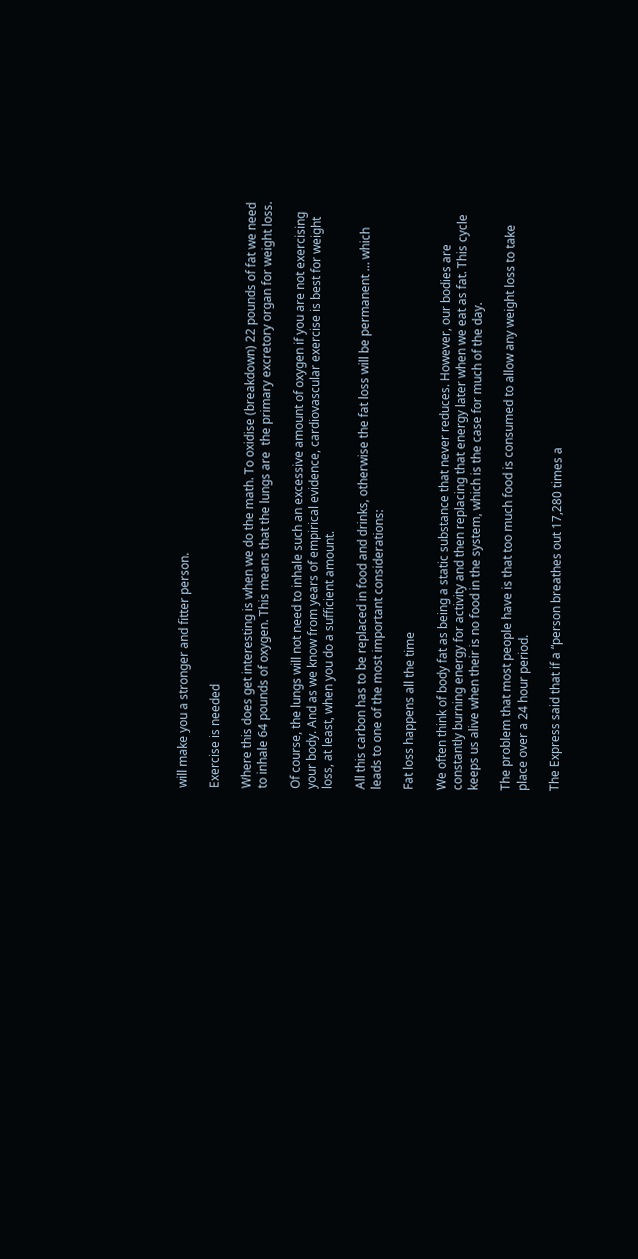will make you a stronger and fitter person.

Exercise is needed

Where this does get interesting is when we do the math. To oxidise (breakdown) 22 pounds of fat we need to inhale 64 pounds of oxygen. This means that the lungs are  the primary excretory organ for weight loss.

Of course, the lungs will not need to inhale such an excessive amount of oxygen if you are not exercising your body. And as we know from years of empirical evidence, cardiovascular exercise is best for weight loss, at least, when you do a sufficient amount.

All this carbon has to be replaced in food and drinks, otherwise the fat loss will be permanent … which leads to one of the most important considerations:

Fat loss happens all the time

We often think of body fat as being a static substance that never reduces. However, our bodies are constantly burning energy for activity and then replacing that energy later when we eat as fat. This cycle keeps us alive when their is no food in the system, which is the case for much of the day.

The problem that most people have is that too much food is consumed to allow any weight loss to take place over a 24 hour period.

The Express said that if a “person breathes out 17,280 times a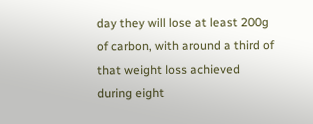day they will lose at least 200g of carbon, with around a third of that weight loss achieved during eight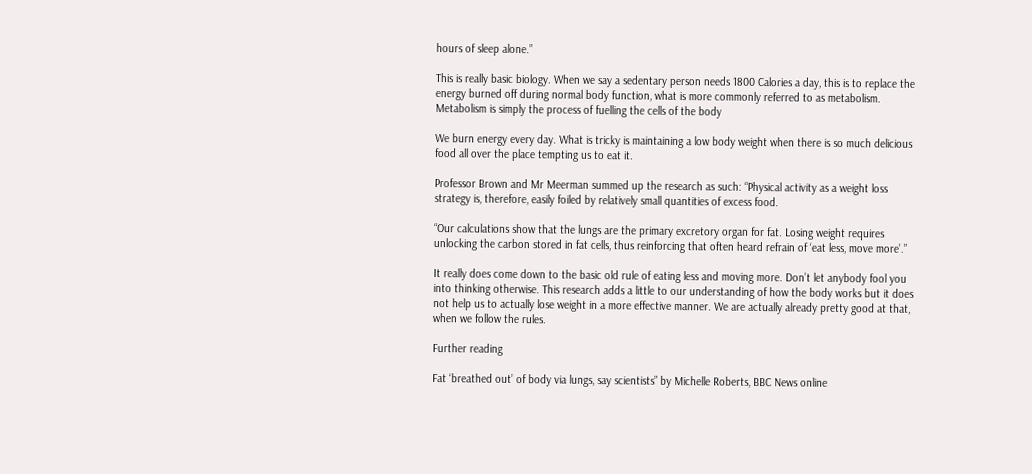hours of sleep alone.”

This is really basic biology. When we say a sedentary person needs 1800 Calories a day, this is to replace the energy burned off during normal body function, what is more commonly referred to as metabolism. Metabolism is simply the process of fuelling the cells of the body

We burn energy every day. What is tricky is maintaining a low body weight when there is so much delicious food all over the place tempting us to eat it.

Professor Brown and Mr Meerman summed up the research as such: “Physical activity as a weight loss strategy is, therefore, easily foiled by relatively small quantities of excess food.

“Our calculations show that the lungs are the primary excretory organ for fat. Losing weight requires unlocking the carbon stored in fat cells, thus reinforcing that often heard refrain of ‘eat less, move more’.”

It really does come down to the basic old rule of eating less and moving more. Don’t let anybody fool you into thinking otherwise. This research adds a little to our understanding of how the body works but it does not help us to actually lose weight in a more effective manner. We are actually already pretty good at that, when we follow the rules.

Further reading

Fat ‘breathed out’ of body via lungs, say scientists” by Michelle Roberts, BBC News online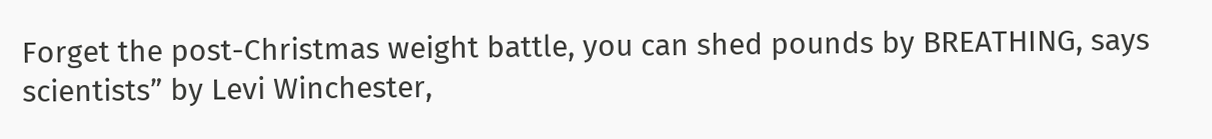Forget the post-Christmas weight battle, you can shed pounds by BREATHING, says scientists” by Levi Winchester,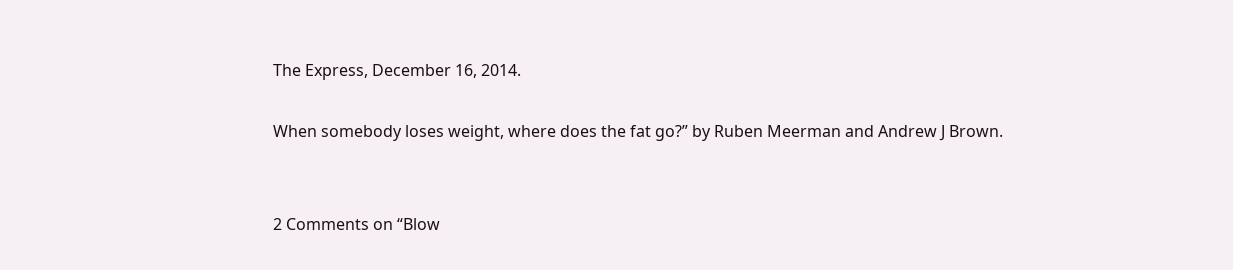The Express, December 16, 2014.

When somebody loses weight, where does the fat go?” by Ruben Meerman and Andrew J Brown.


2 Comments on “Blow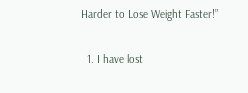Harder to Lose Weight Faster!”

  1. I have lost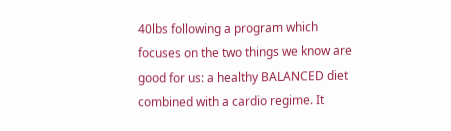40lbs following a program which focuses on the two things we know are good for us: a healthy BALANCED diet combined with a cardio regime. It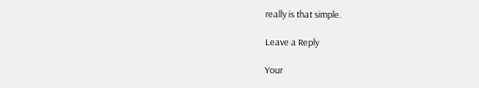really is that simple.

Leave a Reply

Your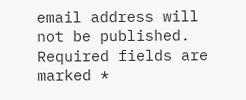email address will not be published. Required fields are marked *